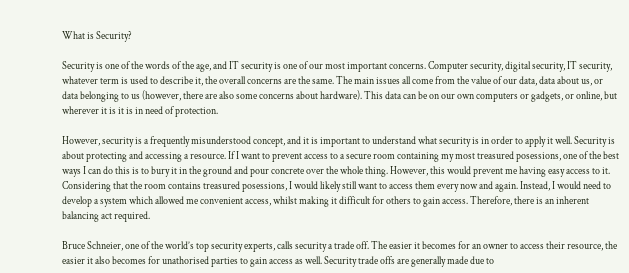What is Security?

Security is one of the words of the age, and IT security is one of our most important concerns. Computer security, digital security, IT security, whatever term is used to describe it, the overall concerns are the same. The main issues all come from the value of our data, data about us, or data belonging to us (however, there are also some concerns about hardware). This data can be on our own computers or gadgets, or online, but wherever it is it is in need of protection.

However, security is a frequently misunderstood concept, and it is important to understand what security is in order to apply it well. Security is about protecting and accessing a resource. If I want to prevent access to a secure room containing my most treasured posessions, one of the best ways I can do this is to bury it in the ground and pour concrete over the whole thing. However, this would prevent me having easy access to it. Considering that the room contains treasured posessions, I would likely still want to access them every now and again. Instead, I would need to develop a system which allowed me convenient access, whilst making it difficult for others to gain access. Therefore, there is an inherent balancing act required.

Bruce Schneier, one of the world’s top security experts, calls security a trade off. The easier it becomes for an owner to access their resource, the easier it also becomes for unathorised parties to gain access as well. Security trade offs are generally made due to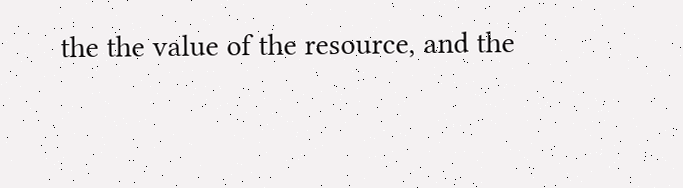the the value of the resource, and the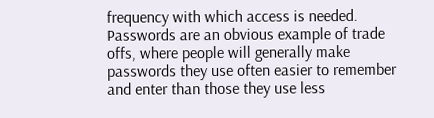frequency with which access is needed. Passwords are an obvious example of trade offs, where people will generally make passwords they use often easier to remember and enter than those they use less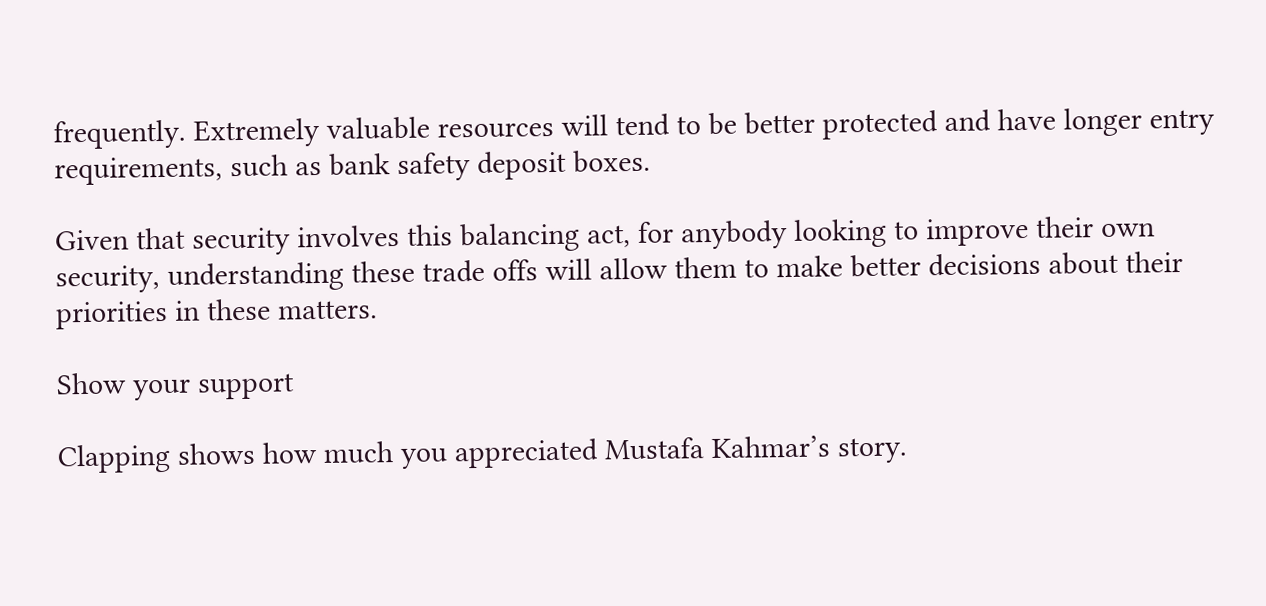frequently. Extremely valuable resources will tend to be better protected and have longer entry requirements, such as bank safety deposit boxes.

Given that security involves this balancing act, for anybody looking to improve their own security, understanding these trade offs will allow them to make better decisions about their priorities in these matters.

Show your support

Clapping shows how much you appreciated Mustafa Kahmar’s story.